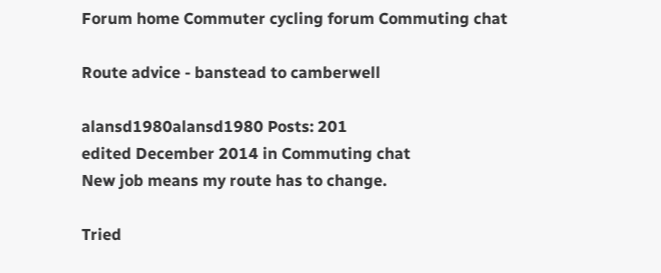Forum home Commuter cycling forum Commuting chat

Route advice - banstead to camberwell

alansd1980alansd1980 Posts: 201
edited December 2014 in Commuting chat
New job means my route has to change.

Tried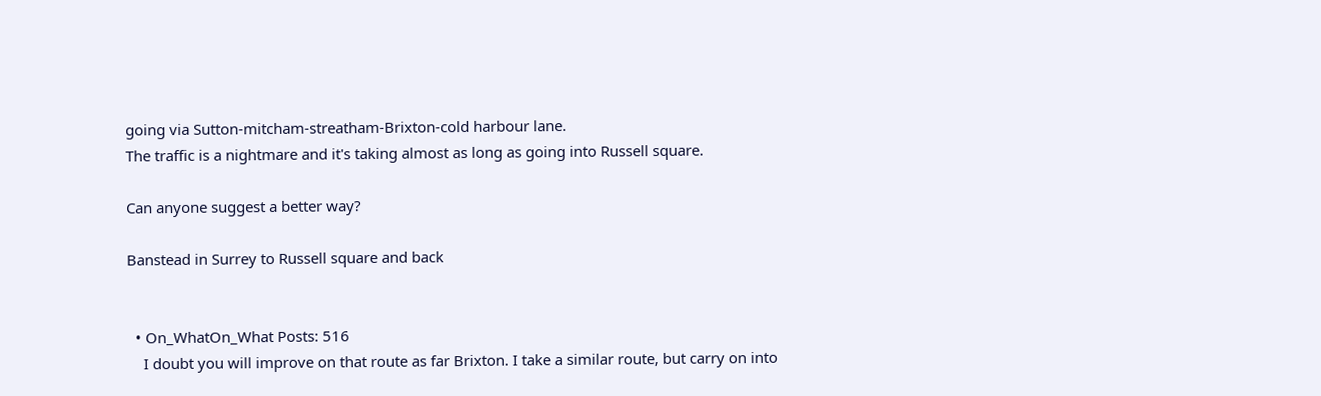going via Sutton-mitcham-streatham-Brixton-cold harbour lane.
The traffic is a nightmare and it's taking almost as long as going into Russell square.

Can anyone suggest a better way?

Banstead in Surrey to Russell square and back


  • On_WhatOn_What Posts: 516
    I doubt you will improve on that route as far Brixton. I take a similar route, but carry on into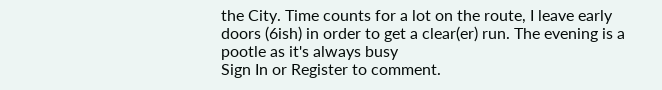the City. Time counts for a lot on the route, I leave early doors (6ish) in order to get a clear(er) run. The evening is a pootle as it's always busy
Sign In or Register to comment.